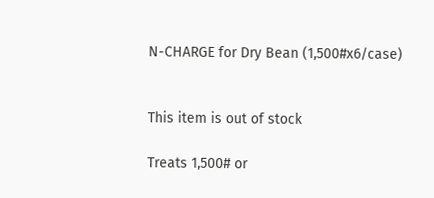N-CHARGE for Dry Bean (1,500#x6/case)


This item is out of stock

Treats 1,500# or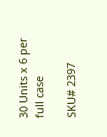30 Units x 6 per full case

SKU# 2397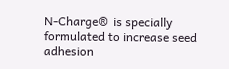N-Charge®  is specially formulated to increase seed adhesion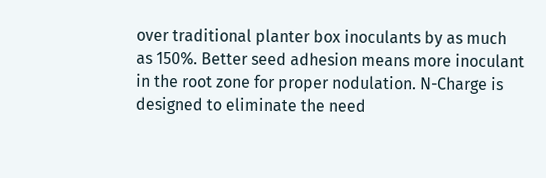over traditional planter box inoculants by as much as 150%. Better seed adhesion means more inoculant in the root zone for proper nodulation. N-Charge is designed to eliminate the need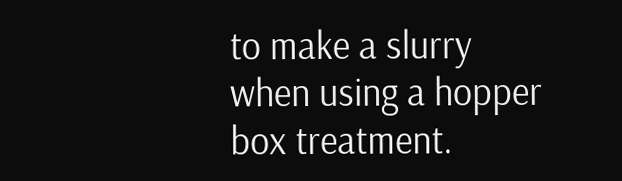to make a slurry when using a hopper box treatment.